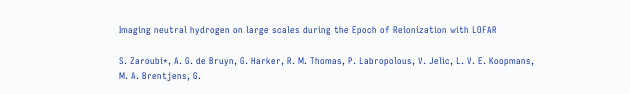Imaging neutral hydrogen on large scales during the Epoch of Reionization with LOFAR

S. Zaroubi*, A. G. de Bruyn, G. Harker, R. M. Thomas, P. Labropolous, V. Jelic, L. V. E. Koopmans, M. A. Brentjens, G.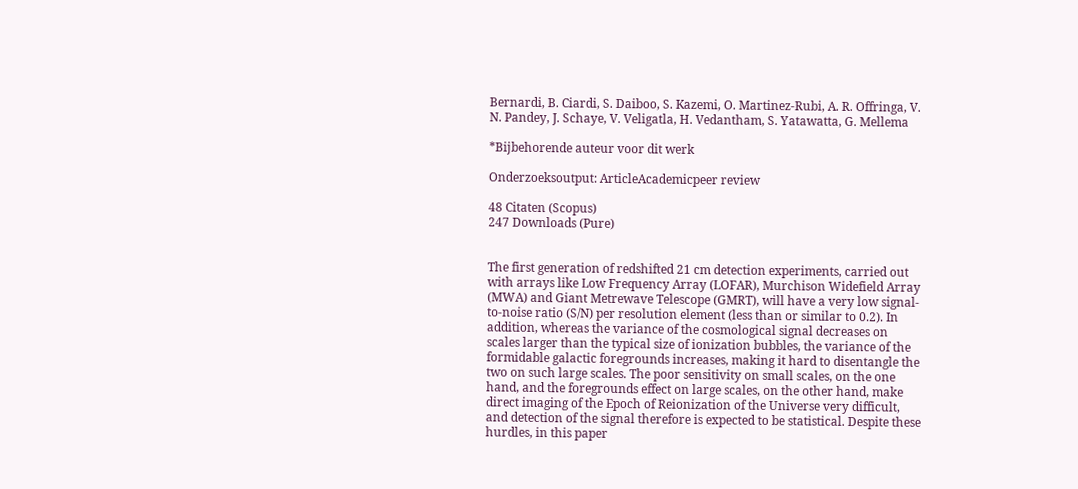Bernardi, B. Ciardi, S. Daiboo, S. Kazemi, O. Martinez-Rubi, A. R. Offringa, V. N. Pandey, J. Schaye, V. Veligatla, H. Vedantham, S. Yatawatta, G. Mellema

*Bijbehorende auteur voor dit werk

Onderzoeksoutput: ArticleAcademicpeer review

48 Citaten (Scopus)
247 Downloads (Pure)


The first generation of redshifted 21 cm detection experiments, carried out with arrays like Low Frequency Array (LOFAR), Murchison Widefield Array (MWA) and Giant Metrewave Telescope (GMRT), will have a very low signal-to-noise ratio (S/N) per resolution element (less than or similar to 0.2). In addition, whereas the variance of the cosmological signal decreases on scales larger than the typical size of ionization bubbles, the variance of the formidable galactic foregrounds increases, making it hard to disentangle the two on such large scales. The poor sensitivity on small scales, on the one hand, and the foregrounds effect on large scales, on the other hand, make direct imaging of the Epoch of Reionization of the Universe very difficult, and detection of the signal therefore is expected to be statistical. Despite these hurdles, in this paper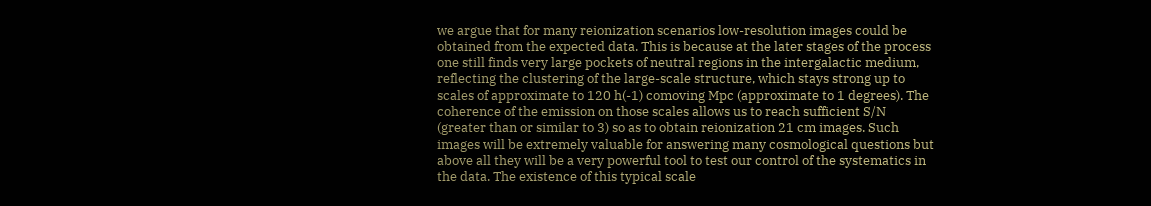we argue that for many reionization scenarios low-resolution images could be obtained from the expected data. This is because at the later stages of the process one still finds very large pockets of neutral regions in the intergalactic medium, reflecting the clustering of the large-scale structure, which stays strong up to scales of approximate to 120 h(-1) comoving Mpc (approximate to 1 degrees). The coherence of the emission on those scales allows us to reach sufficient S/N (greater than or similar to 3) so as to obtain reionization 21 cm images. Such images will be extremely valuable for answering many cosmological questions but above all they will be a very powerful tool to test our control of the systematics in the data. The existence of this typical scale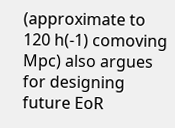(approximate to 120 h(-1) comoving Mpc) also argues for designing future EoR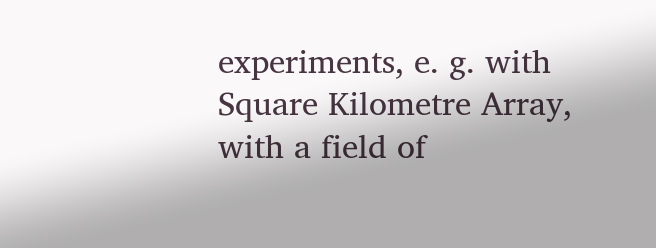experiments, e. g. with Square Kilometre Array, with a field of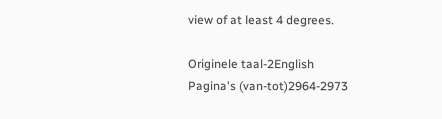view of at least 4 degrees.

Originele taal-2English
Pagina's (van-tot)2964-2973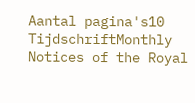Aantal pagina's10
TijdschriftMonthly Notices of the Royal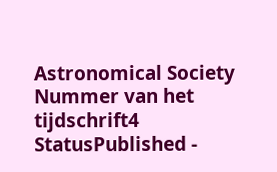Astronomical Society
Nummer van het tijdschrift4
StatusPublished -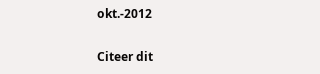okt.-2012

Citeer dit